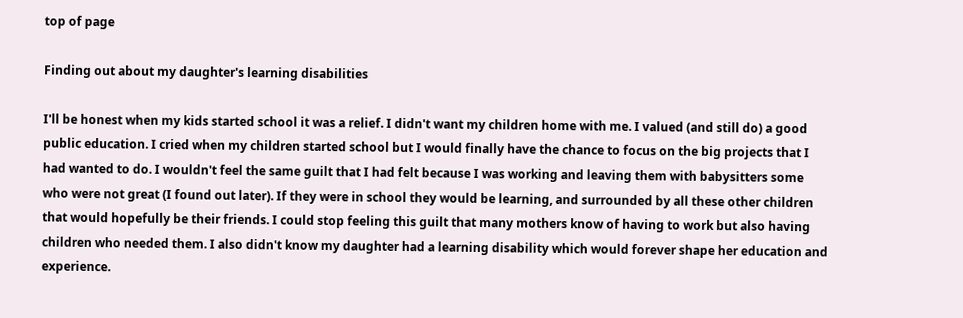top of page

Finding out about my daughter's learning disabilities

I'll be honest when my kids started school it was a relief. I didn't want my children home with me. I valued (and still do) a good public education. I cried when my children started school but I would finally have the chance to focus on the big projects that I had wanted to do. I wouldn't feel the same guilt that I had felt because I was working and leaving them with babysitters some who were not great (I found out later). If they were in school they would be learning, and surrounded by all these other children that would hopefully be their friends. I could stop feeling this guilt that many mothers know of having to work but also having children who needed them. I also didn't know my daughter had a learning disability which would forever shape her education and experience.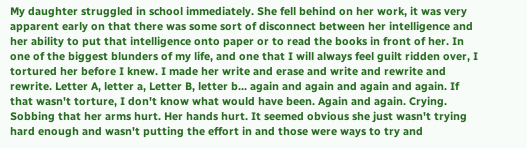My daughter struggled in school immediately. She fell behind on her work, it was very apparent early on that there was some sort of disconnect between her intelligence and her ability to put that intelligence onto paper or to read the books in front of her. In one of the biggest blunders of my life, and one that I will always feel guilt ridden over, I tortured her before I knew. I made her write and erase and write and rewrite and rewrite. Letter A, letter a, Letter B, letter b... again and again and again and again. If that wasn't torture, I don't know what would have been. Again and again. Crying. Sobbing that her arms hurt. Her hands hurt. It seemed obvious she just wasn't trying hard enough and wasn't putting the effort in and those were ways to try and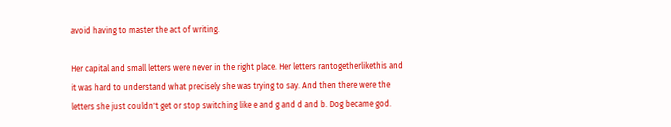avoid having to master the act of writing.

Her capital and small letters were never in the right place. Her letters rantogetherlikethis and it was hard to understand what precisely she was trying to say. And then there were the letters she just couldn't get or stop switching like e and g and d and b. Dog became god.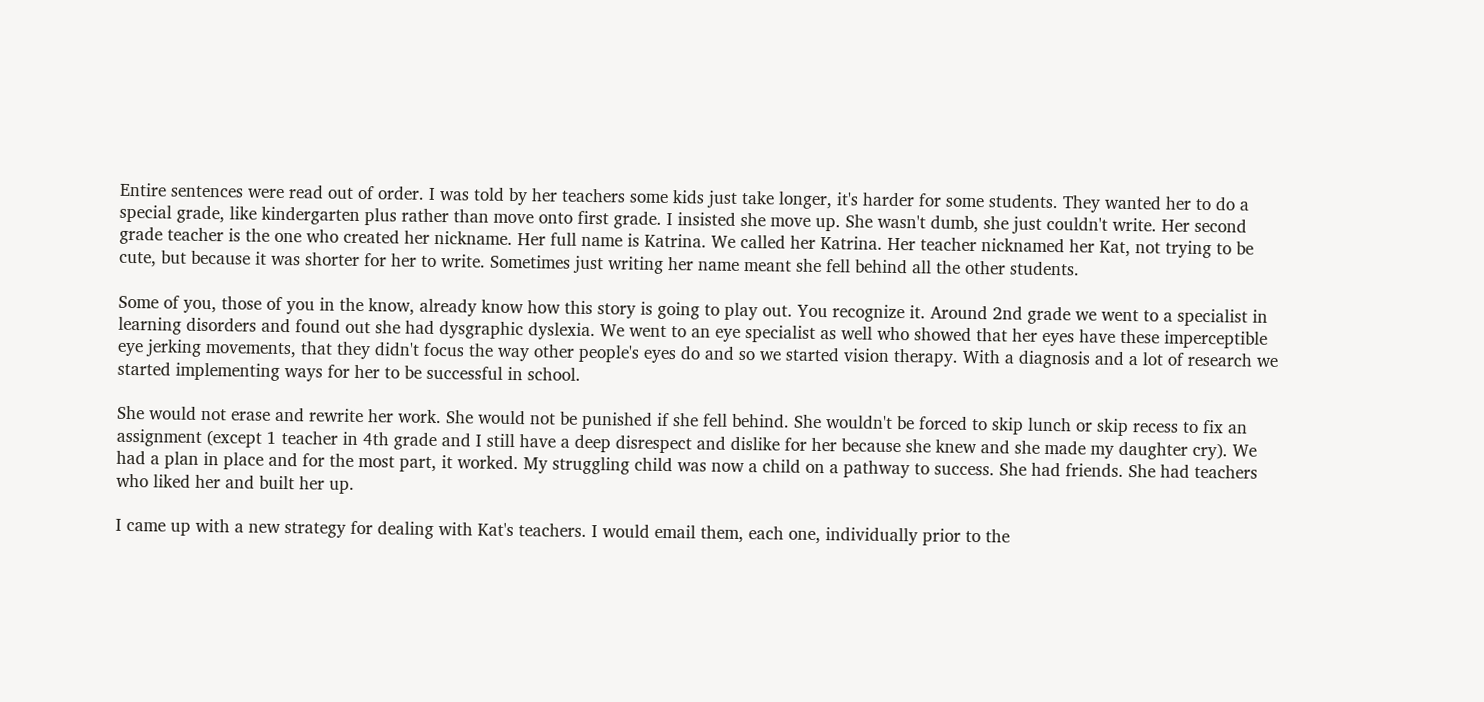Entire sentences were read out of order. I was told by her teachers some kids just take longer, it's harder for some students. They wanted her to do a special grade, like kindergarten plus rather than move onto first grade. I insisted she move up. She wasn't dumb, she just couldn't write. Her second grade teacher is the one who created her nickname. Her full name is Katrina. We called her Katrina. Her teacher nicknamed her Kat, not trying to be cute, but because it was shorter for her to write. Sometimes just writing her name meant she fell behind all the other students.

Some of you, those of you in the know, already know how this story is going to play out. You recognize it. Around 2nd grade we went to a specialist in learning disorders and found out she had dysgraphic dyslexia. We went to an eye specialist as well who showed that her eyes have these imperceptible eye jerking movements, that they didn't focus the way other people's eyes do and so we started vision therapy. With a diagnosis and a lot of research we started implementing ways for her to be successful in school.

She would not erase and rewrite her work. She would not be punished if she fell behind. She wouldn't be forced to skip lunch or skip recess to fix an assignment (except 1 teacher in 4th grade and I still have a deep disrespect and dislike for her because she knew and she made my daughter cry). We had a plan in place and for the most part, it worked. My struggling child was now a child on a pathway to success. She had friends. She had teachers who liked her and built her up.

I came up with a new strategy for dealing with Kat's teachers. I would email them, each one, individually prior to the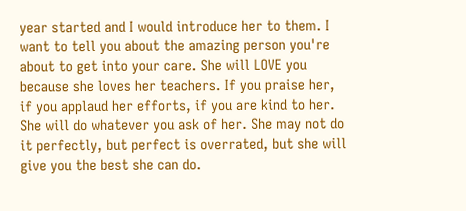year started and I would introduce her to them. I want to tell you about the amazing person you're about to get into your care. She will LOVE you because she loves her teachers. If you praise her, if you applaud her efforts, if you are kind to her. She will do whatever you ask of her. She may not do it perfectly, but perfect is overrated, but she will give you the best she can do.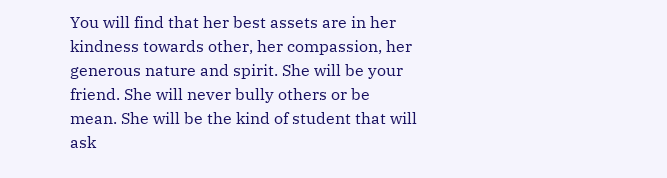You will find that her best assets are in her kindness towards other, her compassion, her generous nature and spirit. She will be your friend. She will never bully others or be mean. She will be the kind of student that will ask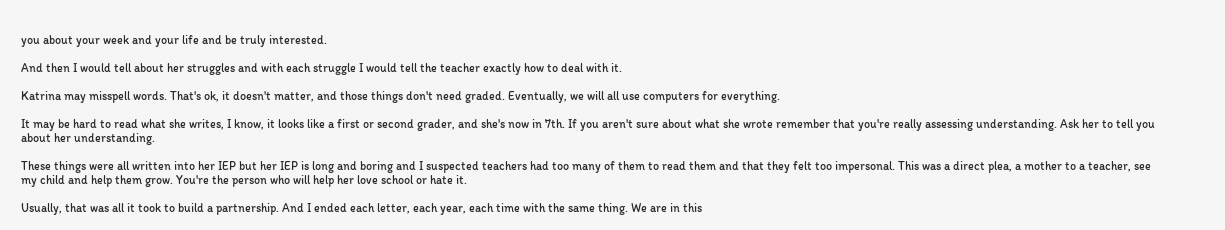you about your week and your life and be truly interested.

And then I would tell about her struggles and with each struggle I would tell the teacher exactly how to deal with it.

Katrina may misspell words. That's ok, it doesn't matter, and those things don't need graded. Eventually, we will all use computers for everything.

It may be hard to read what she writes, I know, it looks like a first or second grader, and she's now in 7th. If you aren't sure about what she wrote remember that you're really assessing understanding. Ask her to tell you about her understanding.

These things were all written into her IEP but her IEP is long and boring and I suspected teachers had too many of them to read them and that they felt too impersonal. This was a direct plea, a mother to a teacher, see my child and help them grow. You're the person who will help her love school or hate it.

Usually, that was all it took to build a partnership. And I ended each letter, each year, each time with the same thing. We are in this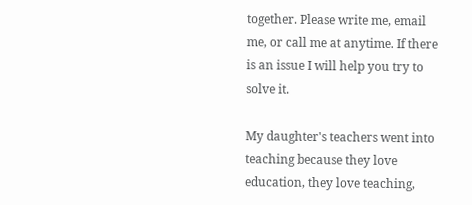together. Please write me, email me, or call me at anytime. If there is an issue I will help you try to solve it.

My daughter's teachers went into teaching because they love education, they love teaching,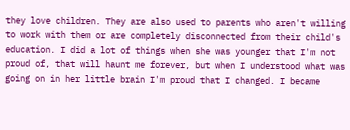they love children. They are also used to parents who aren't willing to work with them or are completely disconnected from their child's education. I did a lot of things when she was younger that I'm not proud of, that will haunt me forever, but when I understood what was going on in her little brain I'm proud that I changed. I became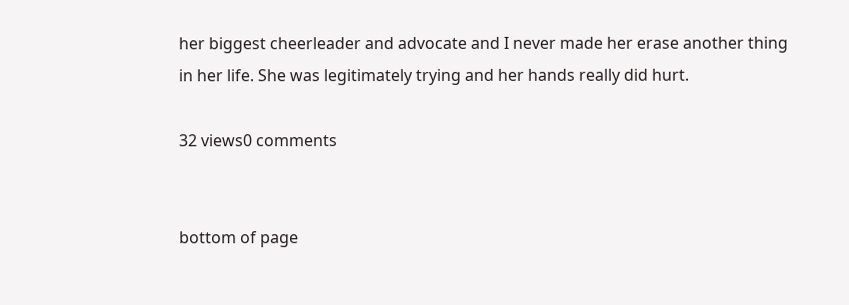her biggest cheerleader and advocate and I never made her erase another thing in her life. She was legitimately trying and her hands really did hurt.

32 views0 comments


bottom of page